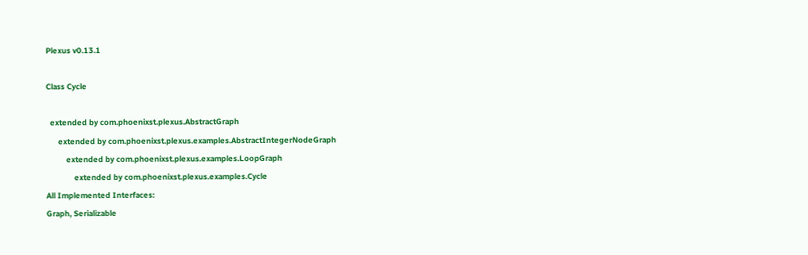Plexus v0.13.1

Class Cycle

  extended by com.phoenixst.plexus.AbstractGraph
      extended by com.phoenixst.plexus.examples.AbstractIntegerNodeGraph
          extended by com.phoenixst.plexus.examples.LoopGraph
              extended by com.phoenixst.plexus.examples.Cycle
All Implemented Interfaces:
Graph, Serializable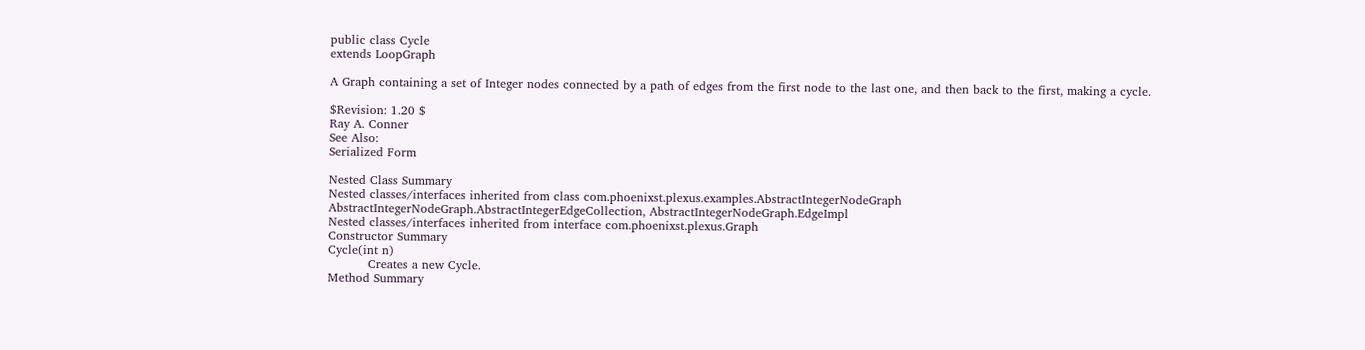public class Cycle
extends LoopGraph

A Graph containing a set of Integer nodes connected by a path of edges from the first node to the last one, and then back to the first, making a cycle.

$Revision: 1.20 $
Ray A. Conner
See Also:
Serialized Form

Nested Class Summary
Nested classes/interfaces inherited from class com.phoenixst.plexus.examples.AbstractIntegerNodeGraph
AbstractIntegerNodeGraph.AbstractIntegerEdgeCollection, AbstractIntegerNodeGraph.EdgeImpl
Nested classes/interfaces inherited from interface com.phoenixst.plexus.Graph
Constructor Summary
Cycle(int n)
          Creates a new Cycle.
Method Summary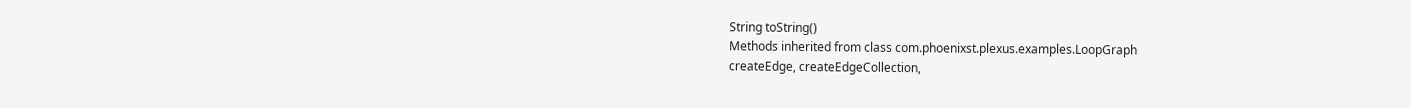String toString()
Methods inherited from class com.phoenixst.plexus.examples.LoopGraph
createEdge, createEdgeCollection,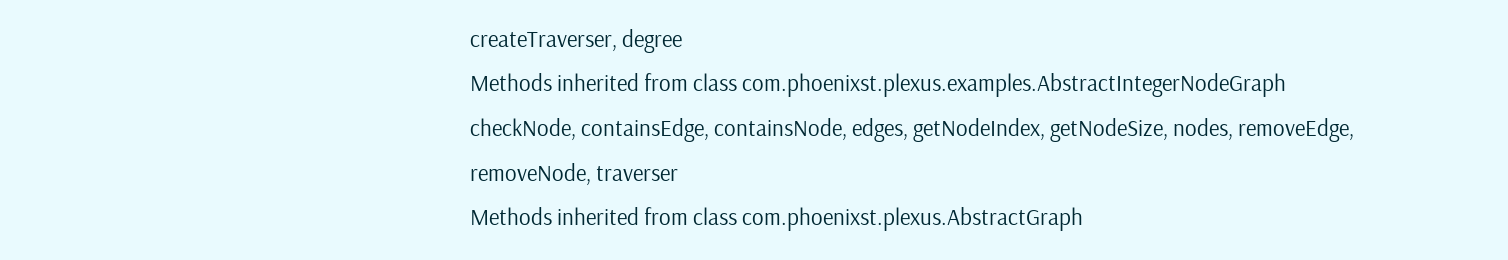createTraverser, degree
Methods inherited from class com.phoenixst.plexus.examples.AbstractIntegerNodeGraph
checkNode, containsEdge, containsNode, edges, getNodeIndex, getNodeSize, nodes, removeEdge, removeNode, traverser
Methods inherited from class com.phoenixst.plexus.AbstractGraph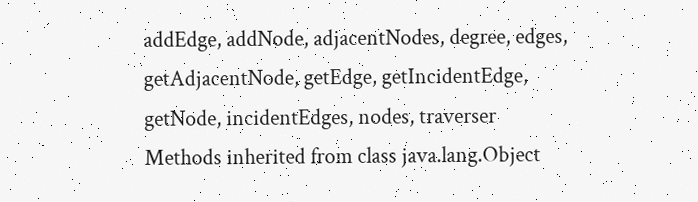addEdge, addNode, adjacentNodes, degree, edges, getAdjacentNode, getEdge, getIncidentEdge, getNode, incidentEdges, nodes, traverser
Methods inherited from class java.lang.Object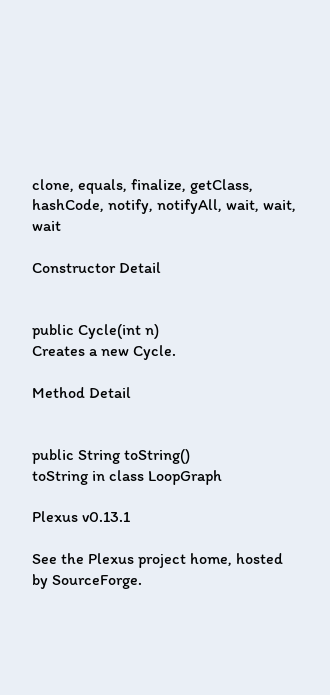clone, equals, finalize, getClass, hashCode, notify, notifyAll, wait, wait, wait

Constructor Detail


public Cycle(int n)
Creates a new Cycle.

Method Detail


public String toString()
toString in class LoopGraph

Plexus v0.13.1

See the Plexus project home, hosted by SourceForge.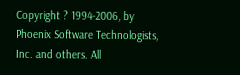Copyright ? 1994-2006, by Phoenix Software Technologists, Inc. and others. All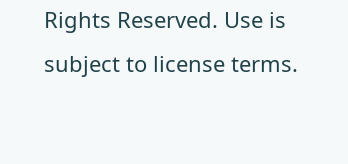Rights Reserved. Use is subject to license terms.